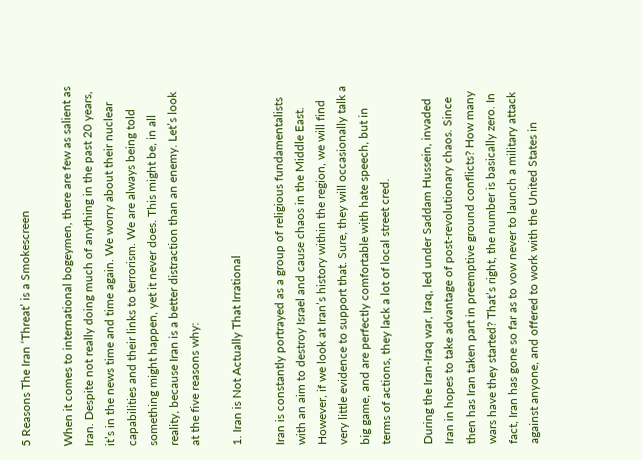5 Reasons The Iran ‘Threat’ is a Smokescreen

When it comes to international bogeymen, there are few as salient as Iran. Despite not really doing much of anything in the past 20 years, it’s in the news time and time again. We worry about their nuclear capabilities and their links to terrorism. We are always being told something might happen, yet it never does. This might be, in all reality, because Iran is a better distraction than an enemy. Let’s look at the five reasons why:

1. Iran is Not Actually That Irrational

Iran is constantly portrayed as a group of religious fundamentalists with an aim to destroy Israel and cause chaos in the Middle East. However, if we look at Iran’s history within the region, we will find very little evidence to support that. Sure, they will occasionally talk a big game, and are perfectly comfortable with hate speech, but in terms of actions, they lack a lot of local street cred.

During the Iran-Iraq war, Iraq, led under Saddam Hussein, invaded Iran in hopes to take advantage of post-revolutionary chaos. Since then has Iran taken part in preemptive ground conflicts? How many wars have they started? That’s right, the number is basically zero. In fact, Iran has gone so far as to vow never to launch a military attack against anyone, and offered to work with the United States in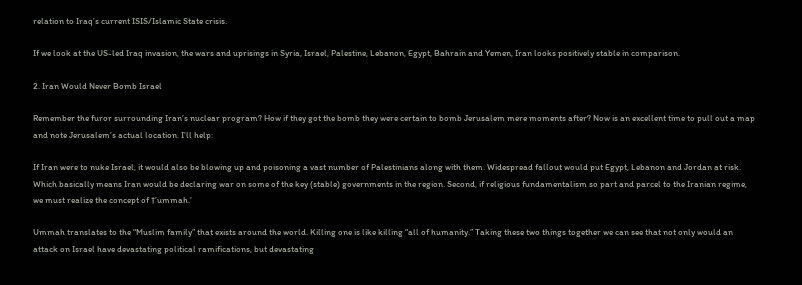relation to Iraq’s current ISIS/Islamic State crisis.

If we look at the US-led Iraq invasion, the wars and uprisings in Syria, Israel, Palestine, Lebanon, Egypt, Bahrain and Yemen, Iran looks positively stable in comparison.

2. Iran Would Never Bomb Israel

Remember the furor surrounding Iran’s nuclear program? How if they got the bomb they were certain to bomb Jerusalem mere moments after? Now is an excellent time to pull out a map and note Jerusalem’s actual location. I’ll help:

If Iran were to nuke Israel, it would also be blowing up and poisoning a vast number of Palestinians along with them. Widespread fallout would put Egypt, Lebanon and Jordan at risk. Which basically means Iran would be declaring war on some of the key (stable) governments in the region. Second, if religious fundamentalism so part and parcel to the Iranian regime, we must realize the concept of †’ummah.’

Ummah translates to the “Muslim family” that exists around the world. Killing one is like killing “all of humanity.” Taking these two things together we can see that not only would an attack on Israel have devastating political ramifications, but devastating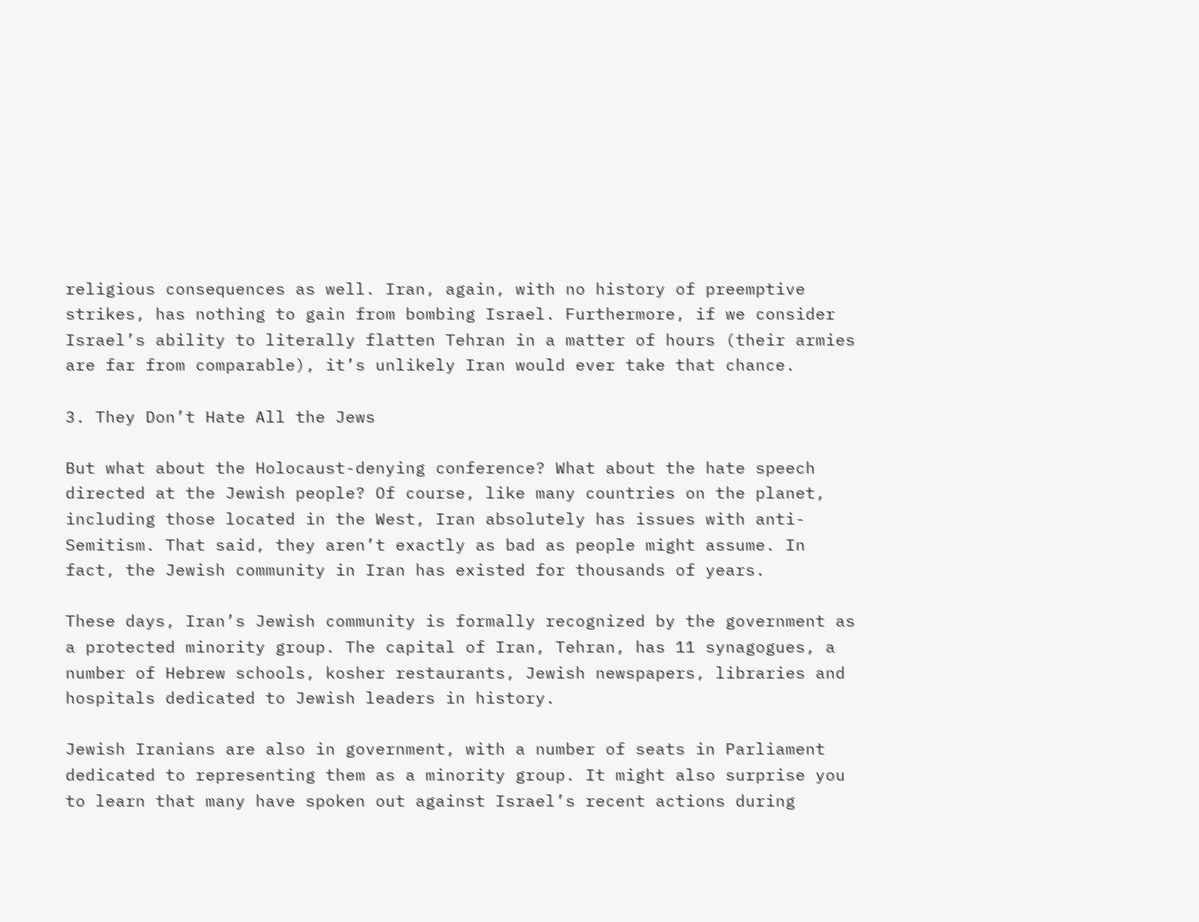religious consequences as well. Iran, again, with no history of preemptive strikes, has nothing to gain from bombing Israel. Furthermore, if we consider Israel’s ability to literally flatten Tehran in a matter of hours (their armies are far from comparable), it’s unlikely Iran would ever take that chance.

3. They Don’t Hate All the Jews

But what about the Holocaust-denying conference? What about the hate speech directed at the Jewish people? Of course, like many countries on the planet, including those located in the West, Iran absolutely has issues with anti-Semitism. That said, they aren’t exactly as bad as people might assume. In fact, the Jewish community in Iran has existed for thousands of years.

These days, Iran’s Jewish community is formally recognized by the government as a protected minority group. The capital of Iran, Tehran, has 11 synagogues, a number of Hebrew schools, kosher restaurants, Jewish newspapers, libraries and hospitals dedicated to Jewish leaders in history.

Jewish Iranians are also in government, with a number of seats in Parliament dedicated to representing them as a minority group. It might also surprise you to learn that many have spoken out against Israel’s recent actions during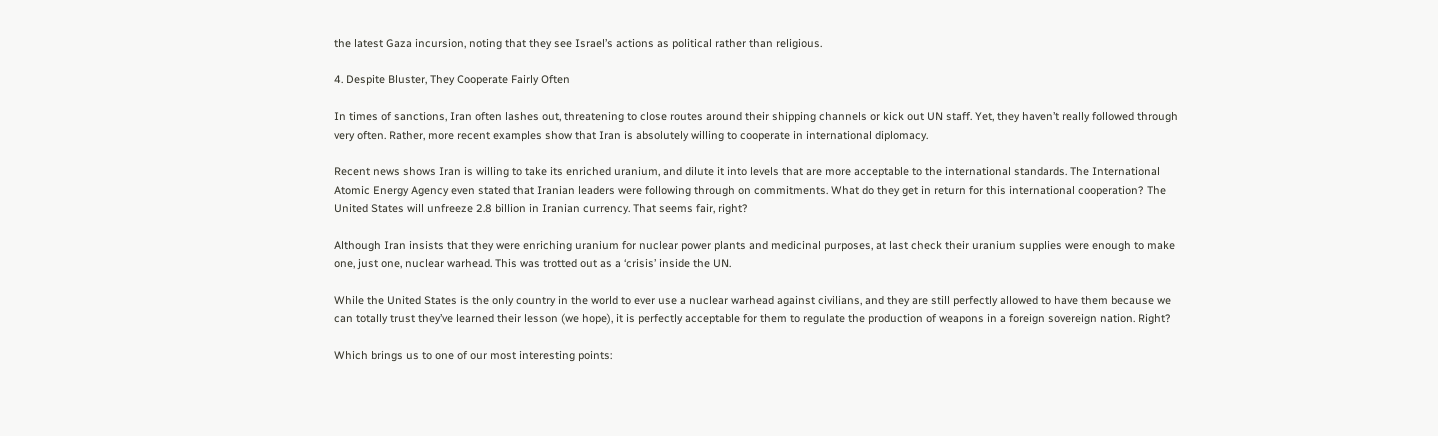the latest Gaza incursion, noting that they see Israel’s actions as political rather than religious.

4. Despite Bluster, They Cooperate Fairly Often

In times of sanctions, Iran often lashes out, threatening to close routes around their shipping channels or kick out UN staff. Yet, they haven’t really followed through very often. Rather, more recent examples show that Iran is absolutely willing to cooperate in international diplomacy.

Recent news shows Iran is willing to take its enriched uranium, and dilute it into levels that are more acceptable to the international standards. The International Atomic Energy Agency even stated that Iranian leaders were following through on commitments. What do they get in return for this international cooperation? The United States will unfreeze 2.8 billion in Iranian currency. That seems fair, right?

Although Iran insists that they were enriching uranium for nuclear power plants and medicinal purposes, at last check their uranium supplies were enough to make one, just one, nuclear warhead. This was trotted out as a ‘crisis’ inside the UN.

While the United States is the only country in the world to ever use a nuclear warhead against civilians, and they are still perfectly allowed to have them because we can totally trust they’ve learned their lesson (we hope), it is perfectly acceptable for them to regulate the production of weapons in a foreign sovereign nation. Right?

Which brings us to one of our most interesting points: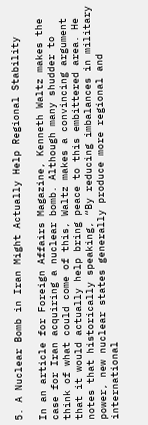5. A Nuclear Bomb in Iran Might Actually Help Regional Stability

In an article for Foreign Affairs Magazine, Kenneth Waltz makes the case for Iran acquiring a nuclear bomb. Although many shudder to think of what could come of this, Waltz makes a convincing argument that it would actually help bring peace to this embittered area. He notes that historically speaking, “By reducing imbalances in military power, new nuclear states generally produce more regional and international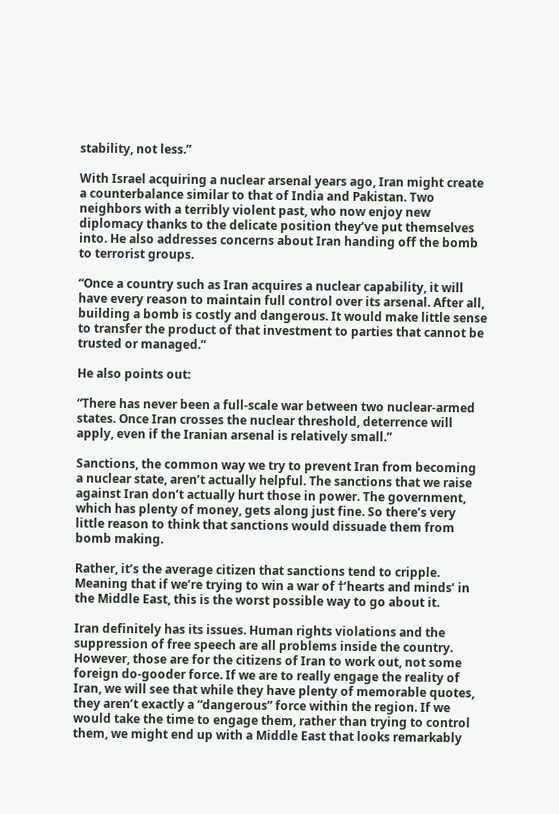stability, not less.”

With Israel acquiring a nuclear arsenal years ago, Iran might create a counterbalance similar to that of India and Pakistan. Two neighbors with a terribly violent past, who now enjoy new diplomacy thanks to the delicate position they’ve put themselves into. He also addresses concerns about Iran handing off the bomb to terrorist groups.

“Once a country such as Iran acquires a nuclear capability, it will have every reason to maintain full control over its arsenal. After all, building a bomb is costly and dangerous. It would make little sense to transfer the product of that investment to parties that cannot be trusted or managed.”

He also points out:

“There has never been a full-scale war between two nuclear-armed states. Once Iran crosses the nuclear threshold, deterrence will apply, even if the Iranian arsenal is relatively small.”

Sanctions, the common way we try to prevent Iran from becoming a nuclear state, aren’t actually helpful. The sanctions that we raise against Iran don’t actually hurt those in power. The government, which has plenty of money, gets along just fine. So there’s very little reason to think that sanctions would dissuade them from bomb making.

Rather, it’s the average citizen that sanctions tend to cripple. Meaning that if we’re trying to win a war of †’hearts and minds’ in the Middle East, this is the worst possible way to go about it.

Iran definitely has its issues. Human rights violations and the suppression of free speech are all problems inside the country. However, those are for the citizens of Iran to work out, not some foreign do-gooder force. If we are to really engage the reality of Iran, we will see that while they have plenty of memorable quotes, they aren’t exactly a “dangerous” force within the region. If we would take the time to engage them, rather than trying to control them, we might end up with a Middle East that looks remarkably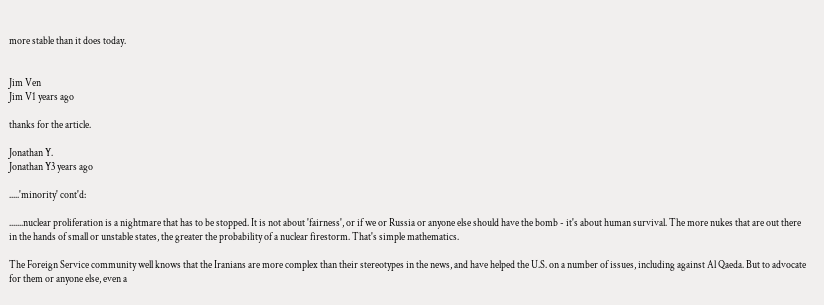more stable than it does today.


Jim Ven
Jim V1 years ago

thanks for the article.

Jonathan Y.
Jonathan Y3 years ago

.....'minority' cont'd:

.......nuclear proliferation is a nightmare that has to be stopped. It is not about 'fairness', or if we or Russia or anyone else should have the bomb - it's about human survival. The more nukes that are out there in the hands of small or unstable states, the greater the probability of a nuclear firestorm. That's simple mathematics.

The Foreign Service community well knows that the Iranians are more complex than their stereotypes in the news, and have helped the U.S. on a number of issues, including against Al Qaeda. But to advocate for them or anyone else, even a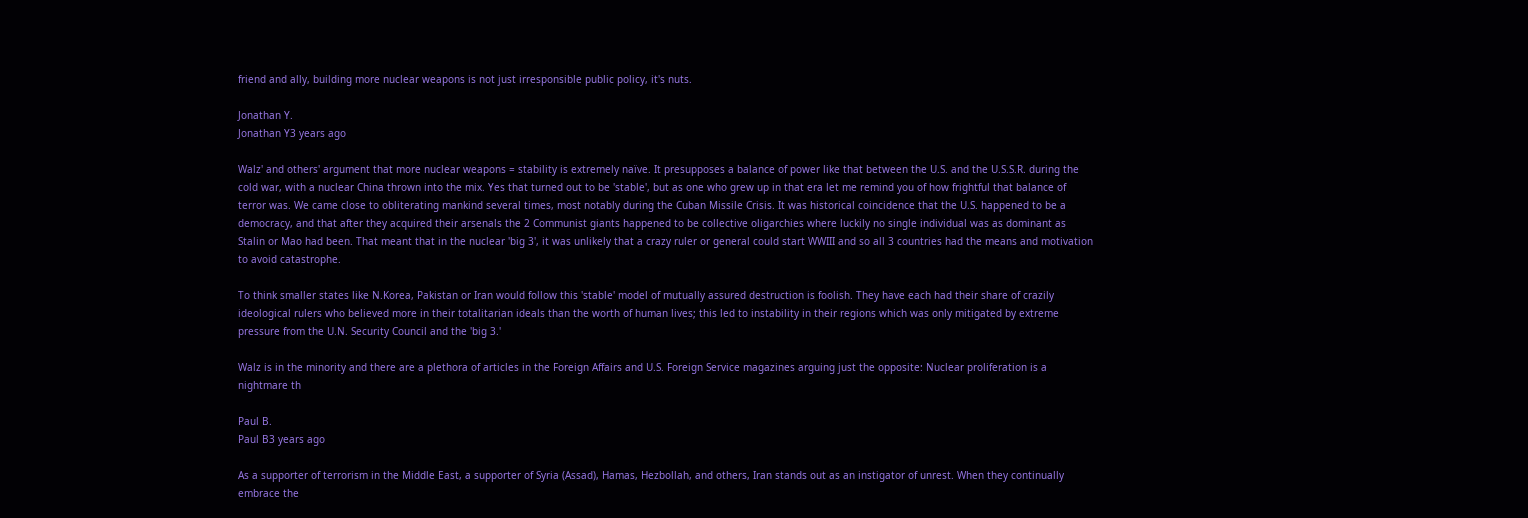friend and ally, building more nuclear weapons is not just irresponsible public policy, it's nuts.

Jonathan Y.
Jonathan Y3 years ago

Walz' and others' argument that more nuclear weapons = stability is extremely naïve. It presupposes a balance of power like that between the U.S. and the U.S.S.R. during the cold war, with a nuclear China thrown into the mix. Yes that turned out to be 'stable', but as one who grew up in that era let me remind you of how frightful that balance of terror was. We came close to obliterating mankind several times, most notably during the Cuban Missile Crisis. It was historical coincidence that the U.S. happened to be a democracy, and that after they acquired their arsenals the 2 Communist giants happened to be collective oligarchies where luckily no single individual was as dominant as Stalin or Mao had been. That meant that in the nuclear 'big 3', it was unlikely that a crazy ruler or general could start WWIII and so all 3 countries had the means and motivation to avoid catastrophe.

To think smaller states like N.Korea, Pakistan or Iran would follow this 'stable' model of mutually assured destruction is foolish. They have each had their share of crazily ideological rulers who believed more in their totalitarian ideals than the worth of human lives; this led to instability in their regions which was only mitigated by extreme pressure from the U.N. Security Council and the 'big 3.'

Walz is in the minority and there are a plethora of articles in the Foreign Affairs and U.S. Foreign Service magazines arguing just the opposite: Nuclear proliferation is a nightmare th

Paul B.
Paul B3 years ago

As a supporter of terrorism in the Middle East, a supporter of Syria (Assad), Hamas, Hezbollah, and others, Iran stands out as an instigator of unrest. When they continually embrace the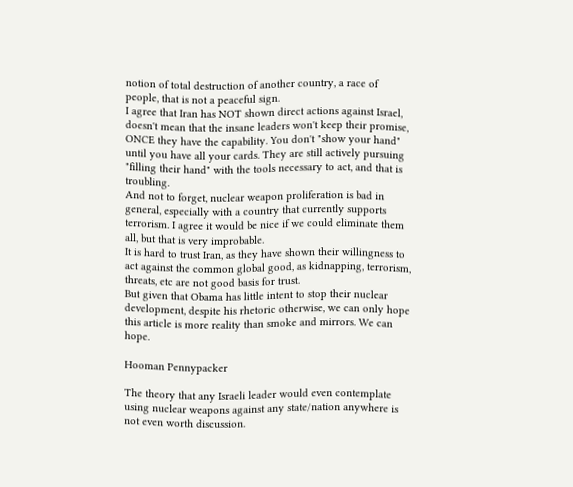notion of total destruction of another country, a race of people, that is not a peaceful sign.
I agree that Iran has NOT shown direct actions against Israel, doesn't mean that the insane leaders won't keep their promise, ONCE they have the capability. You don't "show your hand" until you have all your cards. They are still actively pursuing "filling their hand" with the tools necessary to act, and that is troubling.
And not to forget, nuclear weapon proliferation is bad in general, especially with a country that currently supports terrorism. I agree it would be nice if we could eliminate them all, but that is very improbable.
It is hard to trust Iran, as they have shown their willingness to act against the common global good, as kidnapping, terrorism, threats, etc are not good basis for trust.
But given that Obama has little intent to stop their nuclear development, despite his rhetoric otherwise, we can only hope this article is more reality than smoke and mirrors. We can hope.

Hooman Pennypacker

The theory that any Israeli leader would even contemplate using nuclear weapons against any state/nation anywhere is not even worth discussion.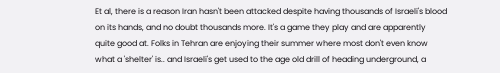Et al, there is a reason Iran hasn't been attacked despite having thousands of Israeli's blood on its hands, and no doubt thousands more. It's a game they play and are apparently quite good at. Folks in Tehran are enjoying their summer where most don't even know what a 'shelter' is.. and Israeli's get used to the age old drill of heading underground, a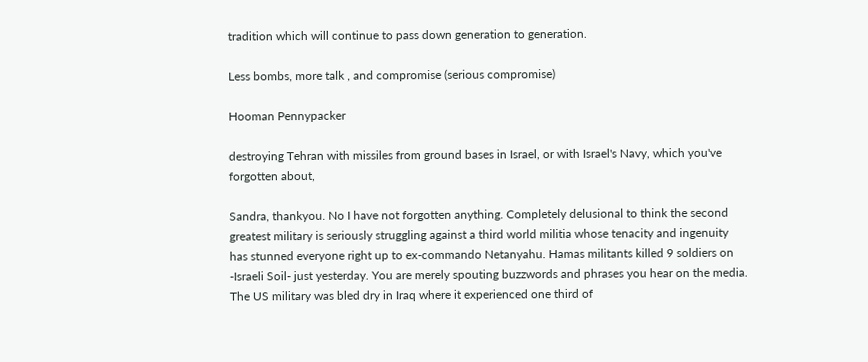tradition which will continue to pass down generation to generation.

Less bombs, more talk , and compromise (serious compromise)

Hooman Pennypacker

destroying Tehran with missiles from ground bases in Israel, or with Israel's Navy, which you've forgotten about,

Sandra, thankyou. No I have not forgotten anything. Completely delusional to think the second greatest military is seriously struggling against a third world militia whose tenacity and ingenuity has stunned everyone right up to ex-commando Netanyahu. Hamas militants killed 9 soldiers on -Israeli Soil- just yesterday. You are merely spouting buzzwords and phrases you hear on the media. The US military was bled dry in Iraq where it experienced one third of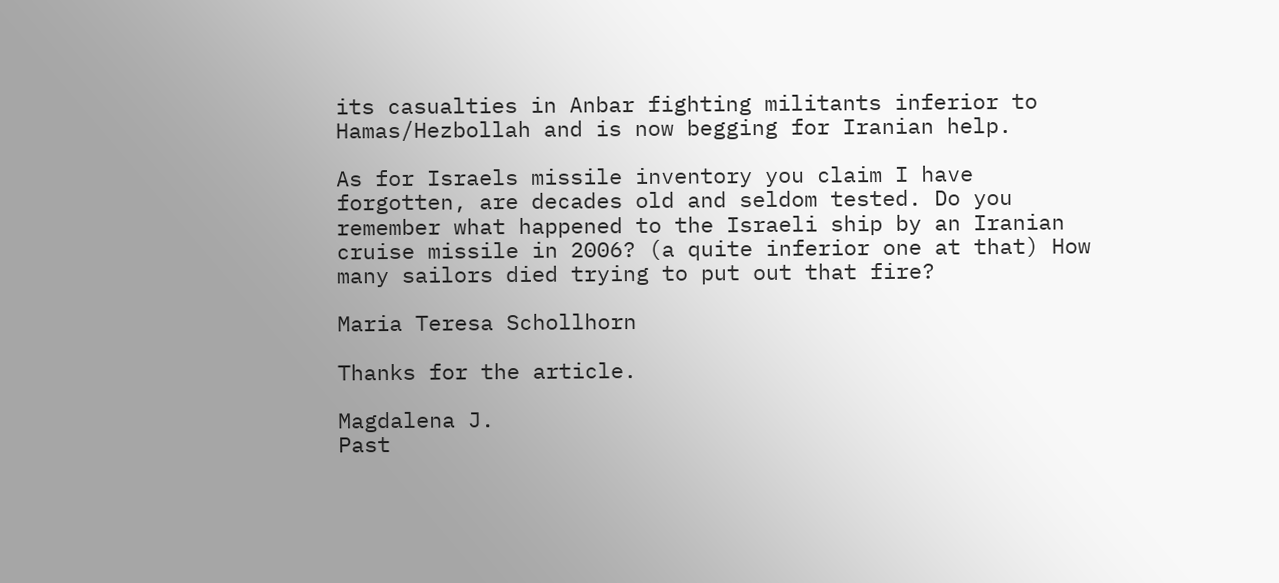its casualties in Anbar fighting militants inferior to Hamas/Hezbollah and is now begging for Iranian help.

As for Israels missile inventory you claim I have forgotten, are decades old and seldom tested. Do you remember what happened to the Israeli ship by an Iranian cruise missile in 2006? (a quite inferior one at that) How many sailors died trying to put out that fire?

Maria Teresa Schollhorn

Thanks for the article.

Magdalena J.
Past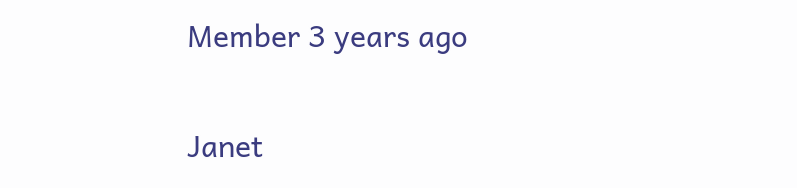Member 3 years ago


Janet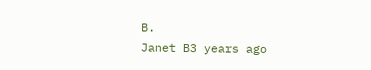B.
Janet B3 years ago